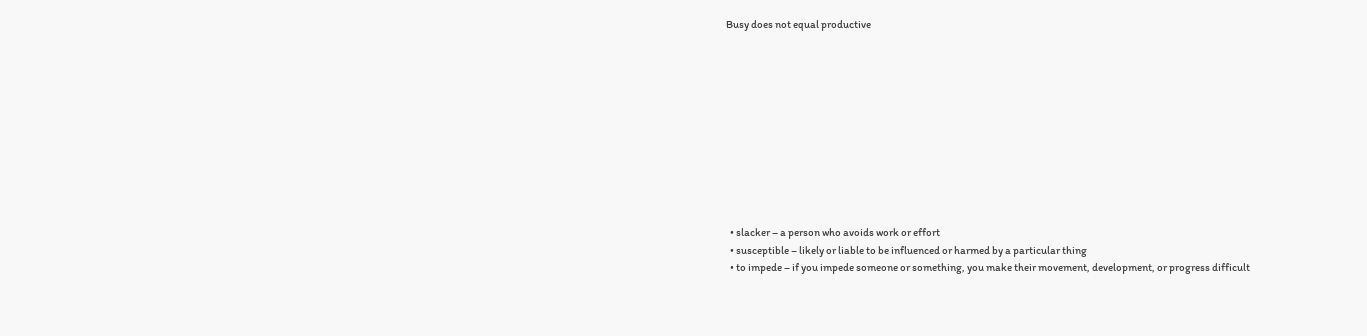Busy does not equal productive











  • slacker – a person who avoids work or effort
  • susceptible – likely or liable to be influenced or harmed by a particular thing
  • to impede – if you impede someone or something, you make their movement, development, or progress difficult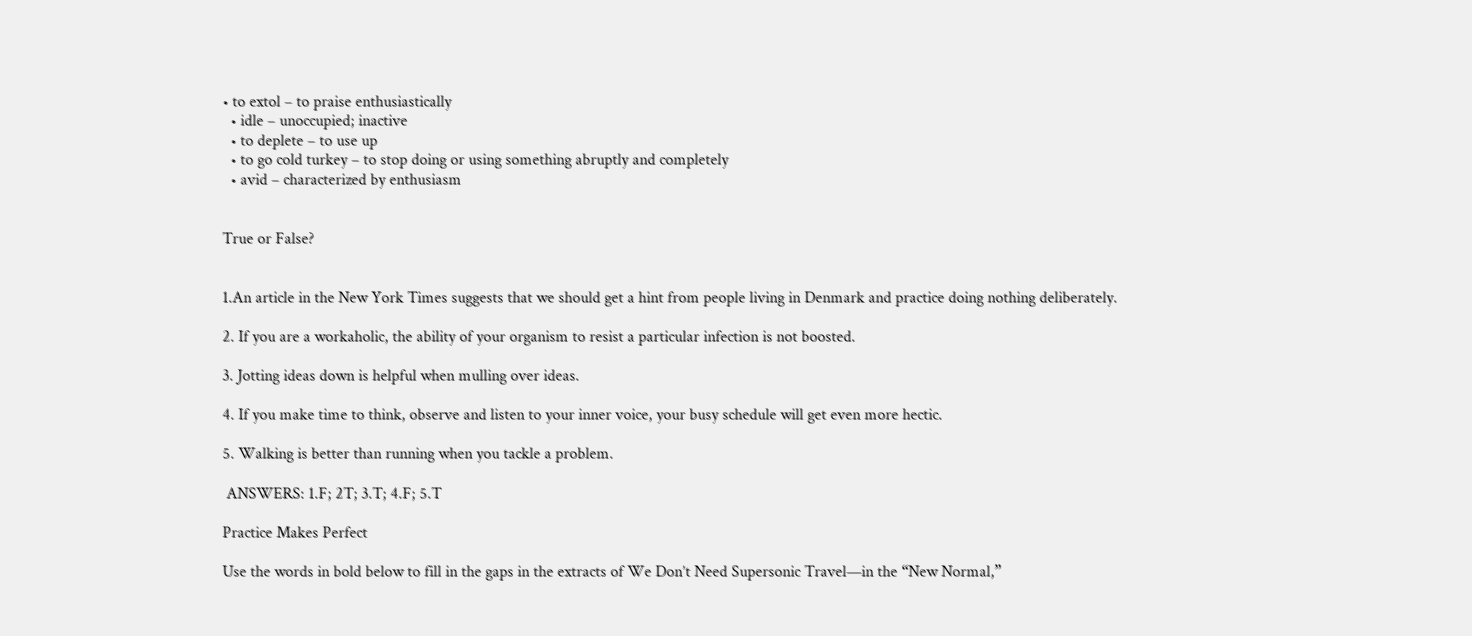• to extol – to praise enthusiastically
  • idle – unoccupied; inactive
  • to deplete – to use up
  • to go cold turkey – to stop doing or using something abruptly and completely
  • avid – characterized by enthusiasm


True or False?


1.An article in the New York Times suggests that we should get a hint from people living in Denmark and practice doing nothing deliberately.

2. If you are a workaholic, the ability of your organism to resist a particular infection is not boosted.

3. Jotting ideas down is helpful when mulling over ideas.

4. If you make time to think, observe and listen to your inner voice, your busy schedule will get even more hectic.

5. Walking is better than running when you tackle a problem.

 ANSWERS: 1.F; 2T; 3.T; 4.F; 5.T

Practice Makes Perfect

Use the words in bold below to fill in the gaps in the extracts of We Don’t Need Supersonic Travel—in the “New Normal,”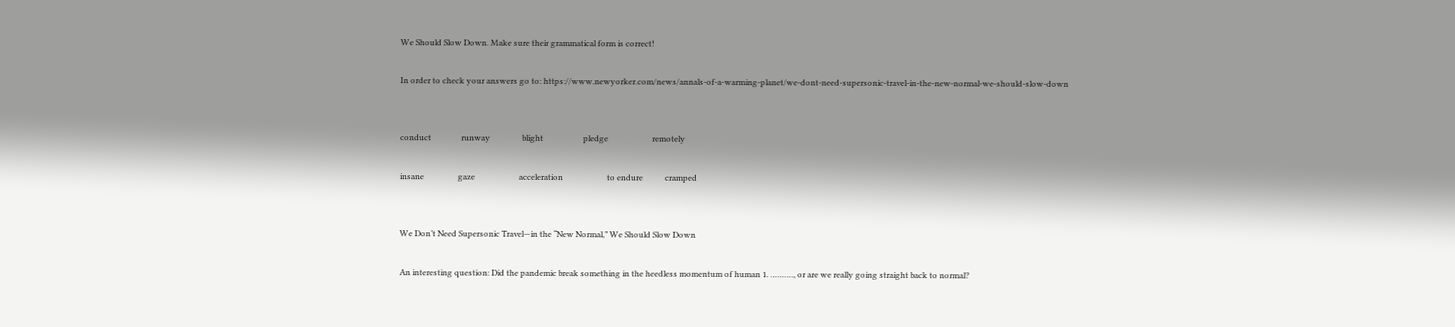We Should Slow Down. Make sure their grammatical form is correct!

In order to check your answers go to: https://www.newyorker.com/news/annals-of-a-warming-planet/we-dont-need-supersonic-travel-in-the-new-normal-we-should-slow-down


conduct               runway                blight                    pledge                      remotely

insane                 gaze                      acceleration                      to endure           cramped


We Don’t Need Supersonic Travel—in the “New Normal,” We Should Slow Down

An interesting question: Did the pandemic break something in the heedless momentum of human 1. ………., or are we really going straight back to normal?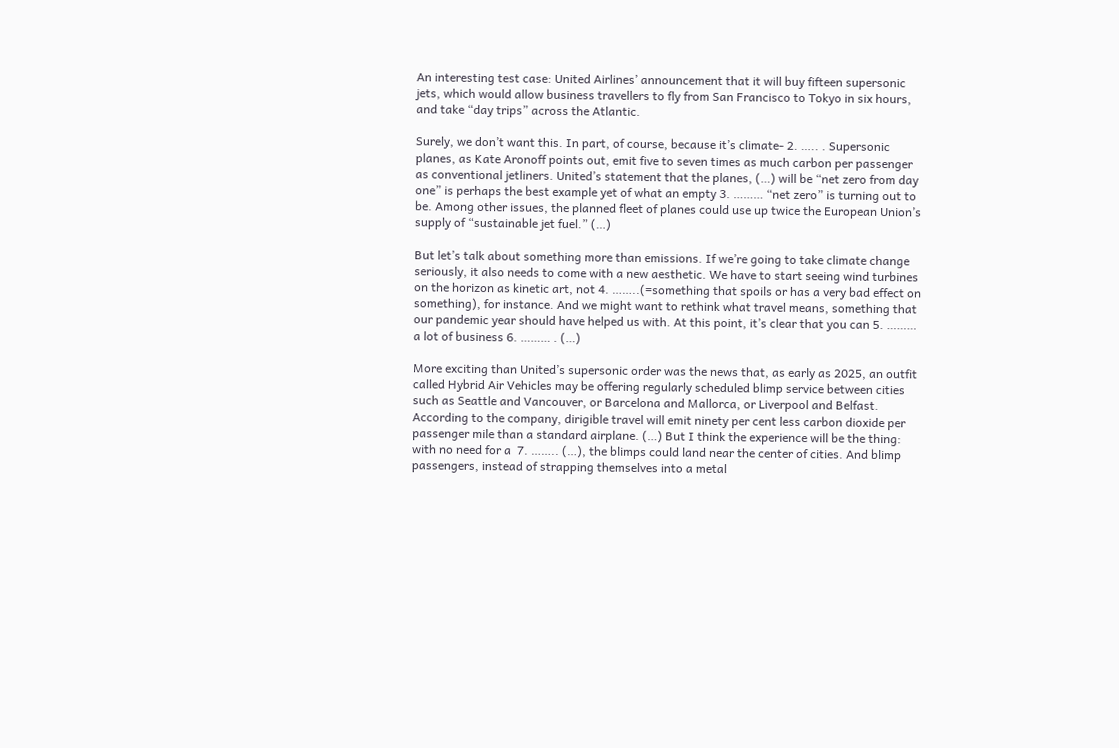An interesting test case: United Airlines’ announcement that it will buy fifteen supersonic jets, which would allow business travellers to fly from San Francisco to Tokyo in six hours, and take “day trips” across the Atlantic.

Surely, we don’t want this. In part, of course, because it’s climate- 2. ….. . Supersonic planes, as Kate Aronoff points out, emit five to seven times as much carbon per passenger as conventional jetliners. United’s statement that the planes, (…) will be “net zero from day one” is perhaps the best example yet of what an empty 3. ……… “net zero” is turning out to be. Among other issues, the planned fleet of planes could use up twice the European Union’s supply of “sustainable jet fuel.” (…)

But let’s talk about something more than emissions. If we’re going to take climate change seriously, it also needs to come with a new aesthetic. We have to start seeing wind turbines on the horizon as kinetic art, not 4. ……..(=something that spoils or has a very bad effect on something), for instance. And we might want to rethink what travel means, something that our pandemic year should have helped us with. At this point, it’s clear that you can 5. ……… a lot of business 6. ……… . (…)

More exciting than United’s supersonic order was the news that, as early as 2025, an outfit called Hybrid Air Vehicles may be offering regularly scheduled blimp service between cities such as Seattle and Vancouver, or Barcelona and Mallorca, or Liverpool and Belfast. According to the company, dirigible travel will emit ninety per cent less carbon dioxide per passenger mile than a standard airplane. (…) But I think the experience will be the thing: with no need for a  7. …….. (…), the blimps could land near the center of cities. And blimp passengers, instead of strapping themselves into a metal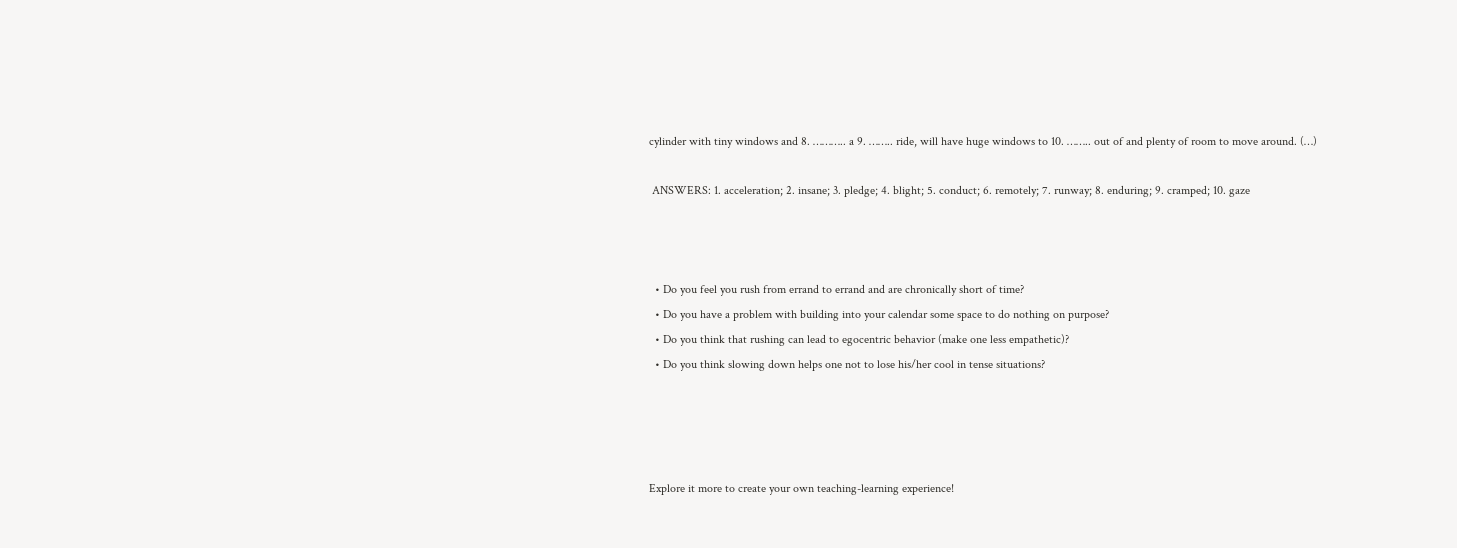cylinder with tiny windows and 8. ……….. a 9. …….. ride, will have huge windows to 10. …….. out of and plenty of room to move around. (…)

 ANSWERS: 1. acceleration; 2. insane; 3. pledge; 4. blight; 5. conduct; 6. remotely; 7. runway; 8. enduring; 9. cramped; 10. gaze



  • Do you feel you rush from errand to errand and are chronically short of time?
  • Do you have a problem with building into your calendar some space to do nothing on purpose?
  • Do you think that rushing can lead to egocentric behavior (make one less empathetic)?
  • Do you think slowing down helps one not to lose his/her cool in tense situations?




Explore it more to create your own teaching-learning experience!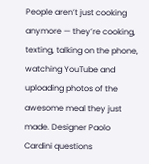People aren’t just cooking anymore — they’re cooking, texting, talking on the phone, watching YouTube and uploading photos of the awesome meal they just made. Designer Paolo Cardini questions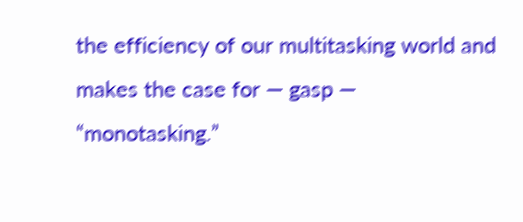the efficiency of our multitasking world and makes the case for — gasp — “monotasking.”